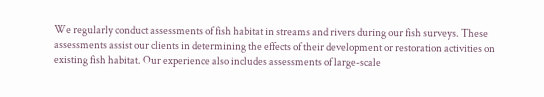We regularly conduct assessments of fish habitat in streams and rivers during our fish surveys. These assessments assist our clients in determining the effects of their development or restoration activities on existing fish habitat. Our experience also includes assessments of large-scale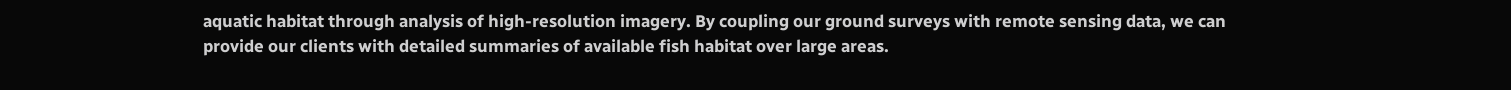aquatic habitat through analysis of high-resolution imagery. By coupling our ground surveys with remote sensing data, we can provide our clients with detailed summaries of available fish habitat over large areas.